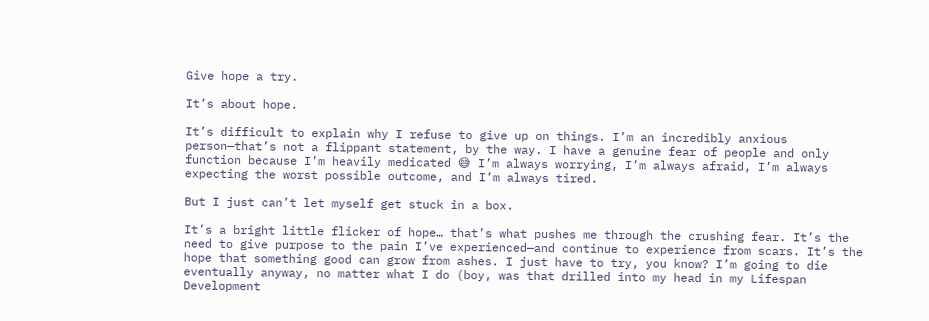Give hope a try.

It’s about hope.

It’s difficult to explain why I refuse to give up on things. I’m an incredibly anxious person—that’s not a flippant statement, by the way. I have a genuine fear of people and only function because I’m heavily medicated 😅 I’m always worrying, I’m always afraid, I’m always expecting the worst possible outcome, and I’m always tired.

But I just can’t let myself get stuck in a box.

It’s a bright little flicker of hope… that’s what pushes me through the crushing fear. It’s the need to give purpose to the pain I’ve experienced—and continue to experience from scars. It’s the hope that something good can grow from ashes. I just have to try, you know? I’m going to die eventually anyway, no matter what I do (boy, was that drilled into my head in my Lifespan Development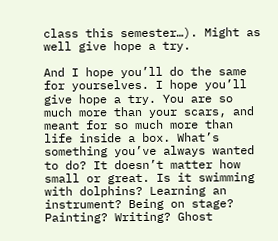class this semester…). Might as well give hope a try.

And I hope you’ll do the same for yourselves. I hope you’ll give hope a try. You are so much more than your scars, and meant for so much more than life inside a box. What’s something you’ve always wanted to do? It doesn’t matter how small or great. Is it swimming with dolphins? Learning an instrument? Being on stage? Painting? Writing? Ghost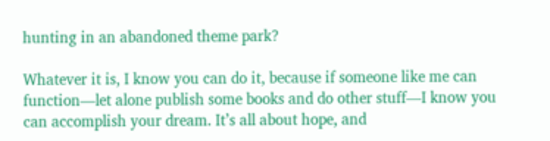hunting in an abandoned theme park?

Whatever it is, I know you can do it, because if someone like me can function—let alone publish some books and do other stuff—I know you can accomplish your dream. It’s all about hope, and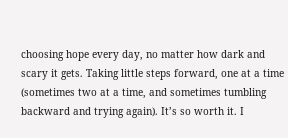choosing hope every day, no matter how dark and scary it gets. Taking little steps forward, one at a time (sometimes two at a time, and sometimes tumbling backward and trying again). It’s so worth it. I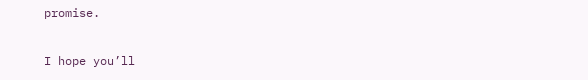promise.

I hope you’ll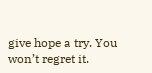give hope a try. You won’t regret it.